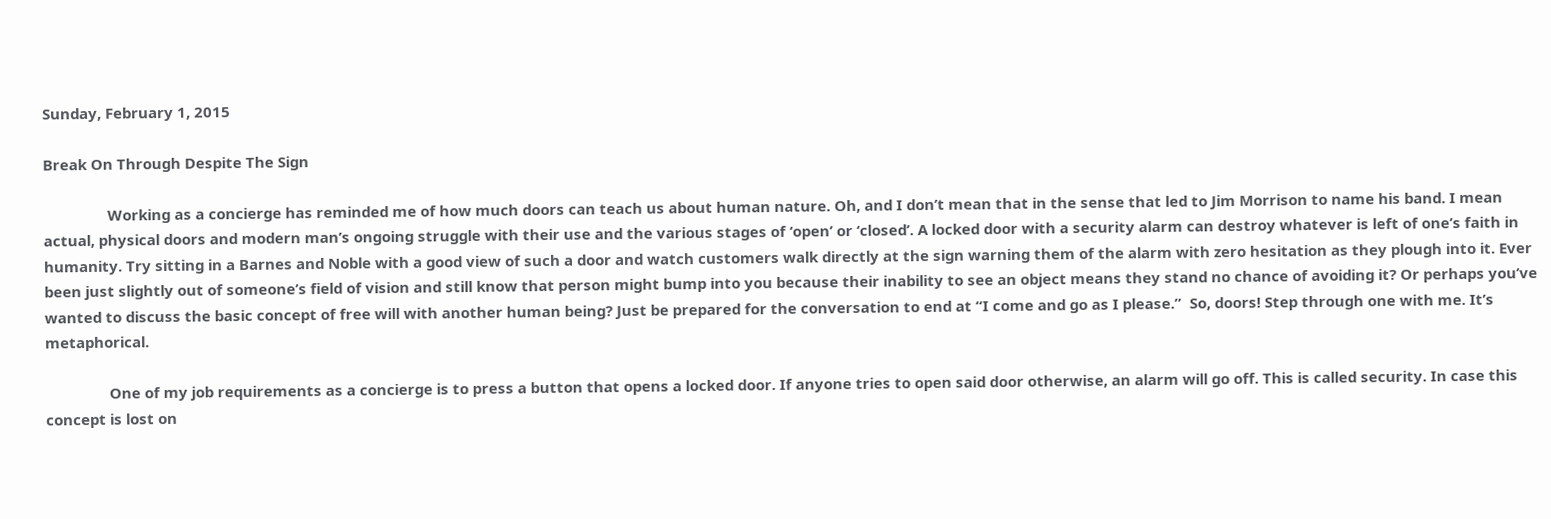Sunday, February 1, 2015

Break On Through Despite The Sign

                Working as a concierge has reminded me of how much doors can teach us about human nature. Oh, and I don’t mean that in the sense that led to Jim Morrison to name his band. I mean actual, physical doors and modern man’s ongoing struggle with their use and the various stages of ‘open’ or ‘closed’. A locked door with a security alarm can destroy whatever is left of one’s faith in humanity. Try sitting in a Barnes and Noble with a good view of such a door and watch customers walk directly at the sign warning them of the alarm with zero hesitation as they plough into it. Ever been just slightly out of someone’s field of vision and still know that person might bump into you because their inability to see an object means they stand no chance of avoiding it? Or perhaps you’ve wanted to discuss the basic concept of free will with another human being? Just be prepared for the conversation to end at “I come and go as I please.”  So, doors! Step through one with me. It’s metaphorical.

                One of my job requirements as a concierge is to press a button that opens a locked door. If anyone tries to open said door otherwise, an alarm will go off. This is called security. In case this concept is lost on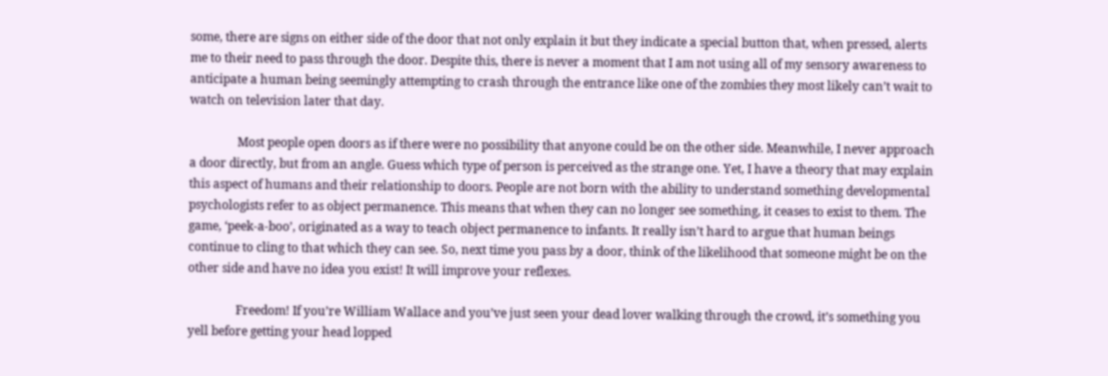some, there are signs on either side of the door that not only explain it but they indicate a special button that, when pressed, alerts me to their need to pass through the door. Despite this, there is never a moment that I am not using all of my sensory awareness to anticipate a human being seemingly attempting to crash through the entrance like one of the zombies they most likely can’t wait to watch on television later that day.

                Most people open doors as if there were no possibility that anyone could be on the other side. Meanwhile, I never approach a door directly, but from an angle. Guess which type of person is perceived as the strange one. Yet, I have a theory that may explain this aspect of humans and their relationship to doors. People are not born with the ability to understand something developmental psychologists refer to as object permanence. This means that when they can no longer see something, it ceases to exist to them. The game, ‘peek-a-boo’, originated as a way to teach object permanence to infants. It really isn’t hard to argue that human beings continue to cling to that which they can see. So, next time you pass by a door, think of the likelihood that someone might be on the other side and have no idea you exist! It will improve your reflexes.

                Freedom! If you’re William Wallace and you’ve just seen your dead lover walking through the crowd, it’s something you yell before getting your head lopped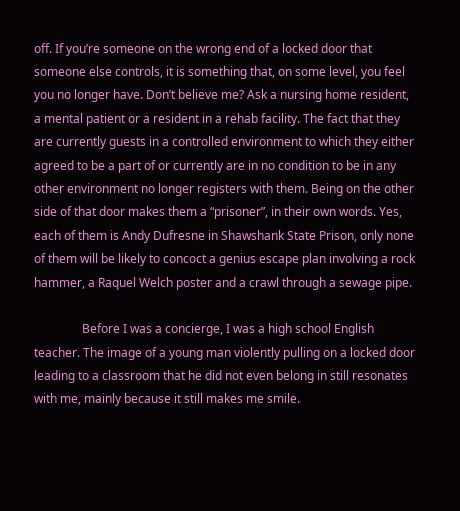off. If you’re someone on the wrong end of a locked door that someone else controls, it is something that, on some level, you feel you no longer have. Don’t believe me? Ask a nursing home resident, a mental patient or a resident in a rehab facility. The fact that they are currently guests in a controlled environment to which they either agreed to be a part of or currently are in no condition to be in any other environment no longer registers with them. Being on the other side of that door makes them a “prisoner”, in their own words. Yes, each of them is Andy Dufresne in Shawshank State Prison, only none of them will be likely to concoct a genius escape plan involving a rock hammer, a Raquel Welch poster and a crawl through a sewage pipe.

                Before I was a concierge, I was a high school English teacher. The image of a young man violently pulling on a locked door leading to a classroom that he did not even belong in still resonates with me, mainly because it still makes me smile.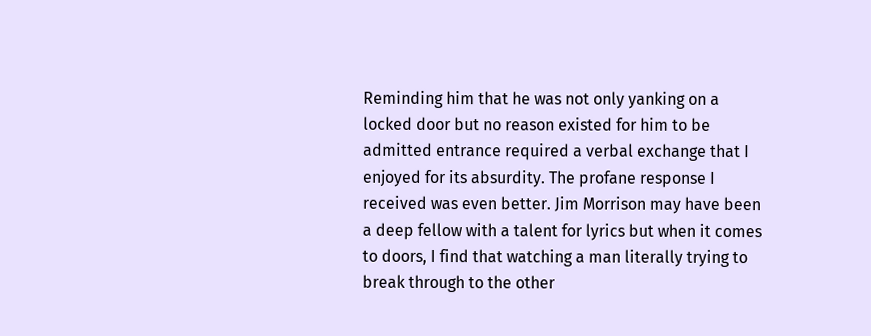Reminding him that he was not only yanking on a locked door but no reason existed for him to be admitted entrance required a verbal exchange that I enjoyed for its absurdity. The profane response I received was even better. Jim Morrison may have been a deep fellow with a talent for lyrics but when it comes to doors, I find that watching a man literally trying to break through to the other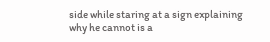side while staring at a sign explaining why he cannot is a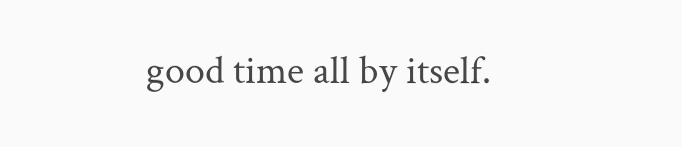good time all by itself.